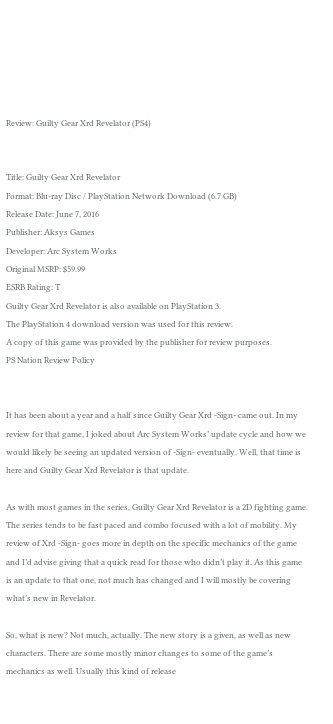Review: Guilty Gear Xrd Revelator (PS4)


Title: Guilty Gear Xrd Revelator
Format: Blu-ray Disc / PlayStation Network Download (6.7 GB)
Release Date: June 7, 2016
Publisher: Aksys Games
Developer: Arc System Works
Original MSRP: $59.99
ESRB Rating: T
Guilty Gear Xrd Revelator is also available on PlayStation 3.
The PlayStation 4 download version was used for this review.
A copy of this game was provided by the publisher for review purposes.
PS Nation Review Policy


It has been about a year and a half since Guilty Gear Xrd -Sign- came out. In my review for that game, I joked about Arc System Works’ update cycle and how we would likely be seeing an updated version of -Sign- eventually. Well, that time is here and Guilty Gear Xrd Revelator is that update.

As with most games in the series, Guilty Gear Xrd Revelator is a 2D fighting game. The series tends to be fast paced and combo focused with a lot of mobility. My review of Xrd -Sign- goes more in depth on the specific mechanics of the game and I’d advise giving that a quick read for those who didn’t play it. As this game is an update to that one, not much has changed and I will mostly be covering what’s new in Revelator.

So, what is new? Not much, actually. The new story is a given, as well as new characters. There are some mostly minor changes to some of the game’s mechanics as well. Usually this kind of release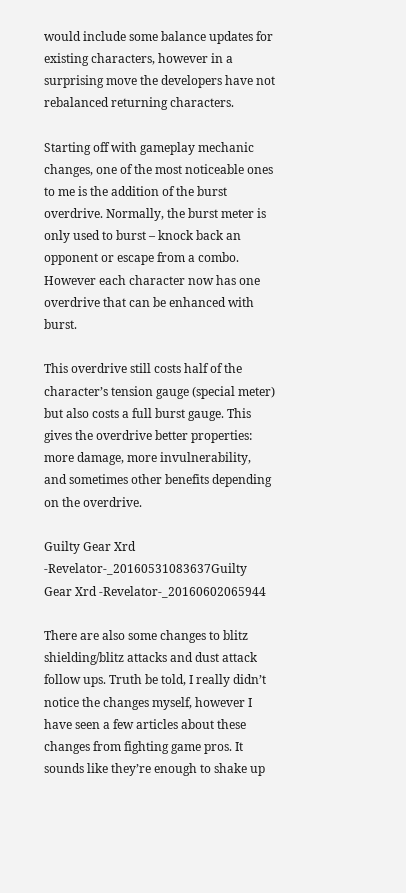would include some balance updates for existing characters, however in a surprising move the developers have not rebalanced returning characters.

Starting off with gameplay mechanic changes, one of the most noticeable ones to me is the addition of the burst overdrive. Normally, the burst meter is only used to burst – knock back an opponent or escape from a combo. However each character now has one overdrive that can be enhanced with burst.

This overdrive still costs half of the character’s tension gauge (special meter) but also costs a full burst gauge. This gives the overdrive better properties: more damage, more invulnerability, and sometimes other benefits depending on the overdrive.

Guilty Gear Xrd -Revelator-_20160531083637Guilty Gear Xrd -Revelator-_20160602065944

There are also some changes to blitz shielding/blitz attacks and dust attack follow ups. Truth be told, I really didn’t notice the changes myself, however I have seen a few articles about these changes from fighting game pros. It sounds like they’re enough to shake up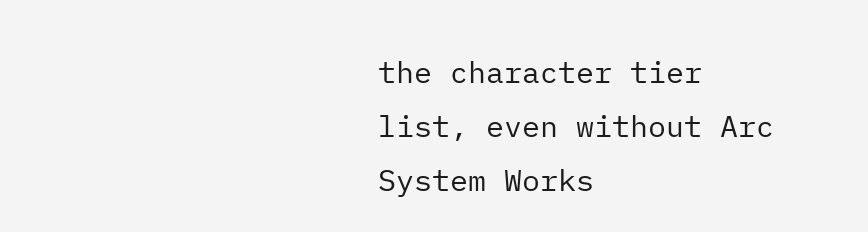the character tier list, even without Arc System Works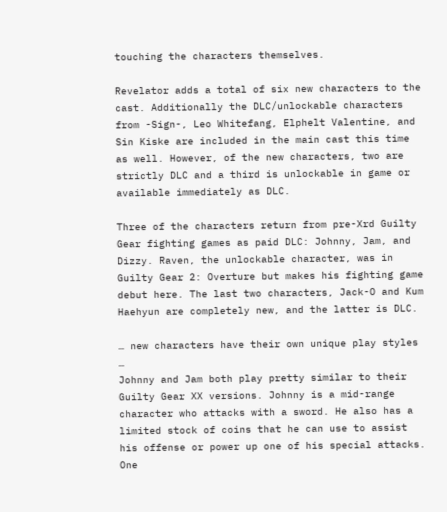touching the characters themselves.

Revelator adds a total of six new characters to the cast. Additionally the DLC/unlockable characters from -Sign-, Leo Whitefang, Elphelt Valentine, and Sin Kiske are included in the main cast this time as well. However, of the new characters, two are strictly DLC and a third is unlockable in game or available immediately as DLC.

Three of the characters return from pre-Xrd Guilty Gear fighting games as paid DLC: Johnny, Jam, and Dizzy. Raven, the unlockable character, was in Guilty Gear 2: Overture but makes his fighting game debut here. The last two characters, Jack-O and Kum Haehyun are completely new, and the latter is DLC.

… new characters have their own unique play styles …
Johnny and Jam both play pretty similar to their Guilty Gear XX versions. Johnny is a mid-range character who attacks with a sword. He also has a limited stock of coins that he can use to assist his offense or power up one of his special attacks. One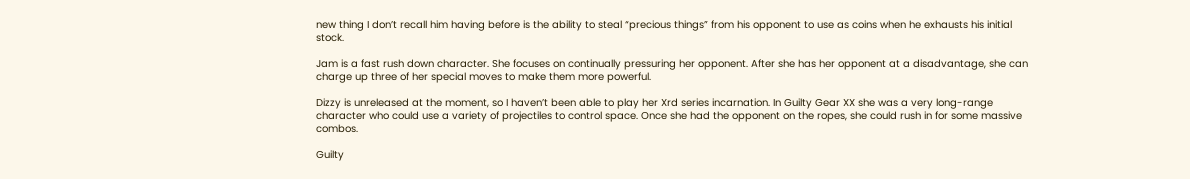new thing I don’t recall him having before is the ability to steal “precious things” from his opponent to use as coins when he exhausts his initial stock.

Jam is a fast rush down character. She focuses on continually pressuring her opponent. After she has her opponent at a disadvantage, she can charge up three of her special moves to make them more powerful.

Dizzy is unreleased at the moment, so I haven’t been able to play her Xrd series incarnation. In Guilty Gear XX she was a very long-range character who could use a variety of projectiles to control space. Once she had the opponent on the ropes, she could rush in for some massive combos.

Guilty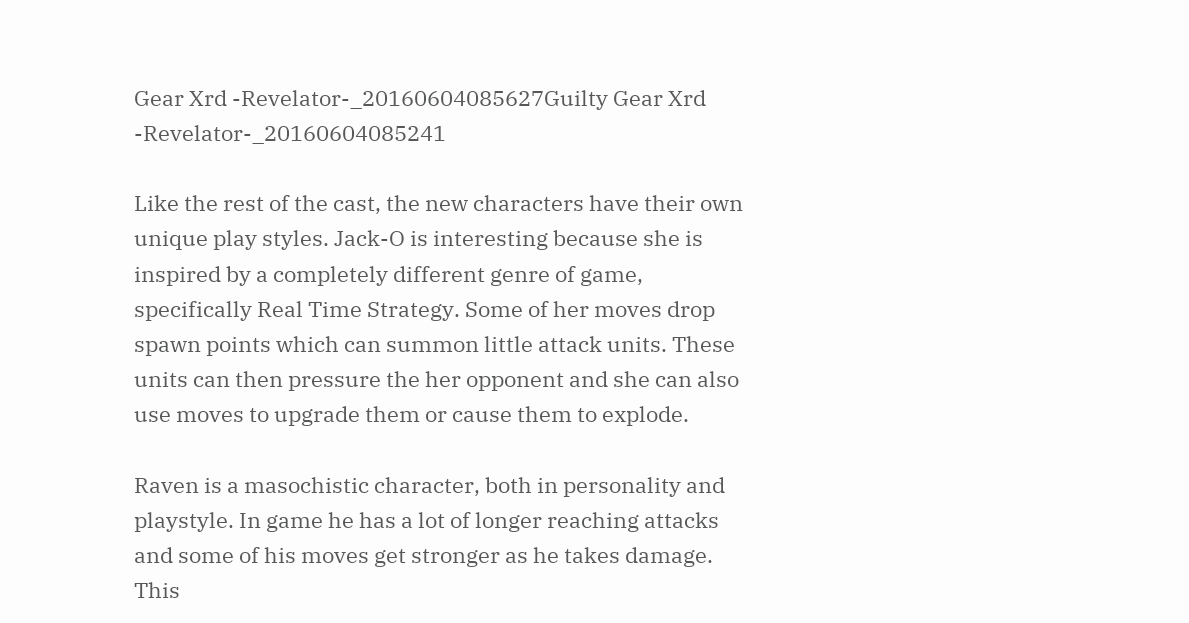Gear Xrd -Revelator-_20160604085627Guilty Gear Xrd -Revelator-_20160604085241

Like the rest of the cast, the new characters have their own unique play styles. Jack-O is interesting because she is inspired by a completely different genre of game, specifically Real Time Strategy. Some of her moves drop spawn points which can summon little attack units. These units can then pressure the her opponent and she can also use moves to upgrade them or cause them to explode.

Raven is a masochistic character, both in personality and playstyle. In game he has a lot of longer reaching attacks and some of his moves get stronger as he takes damage. This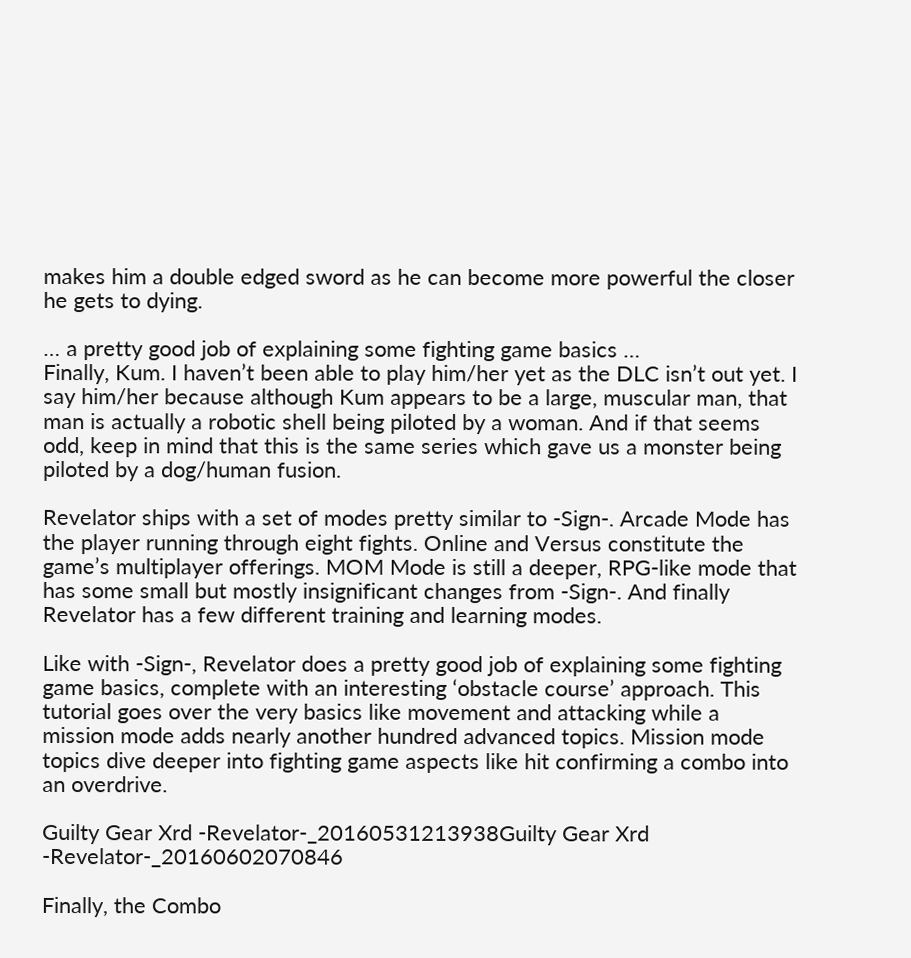makes him a double edged sword as he can become more powerful the closer he gets to dying.

… a pretty good job of explaining some fighting game basics …
Finally, Kum. I haven’t been able to play him/her yet as the DLC isn’t out yet. I say him/her because although Kum appears to be a large, muscular man, that man is actually a robotic shell being piloted by a woman. And if that seems odd, keep in mind that this is the same series which gave us a monster being piloted by a dog/human fusion.

Revelator ships with a set of modes pretty similar to -Sign-. Arcade Mode has the player running through eight fights. Online and Versus constitute the game’s multiplayer offerings. MOM Mode is still a deeper, RPG-like mode that has some small but mostly insignificant changes from -Sign-. And finally Revelator has a few different training and learning modes.

Like with -Sign-, Revelator does a pretty good job of explaining some fighting game basics, complete with an interesting ‘obstacle course’ approach. This tutorial goes over the very basics like movement and attacking while a mission mode adds nearly another hundred advanced topics. Mission mode topics dive deeper into fighting game aspects like hit confirming a combo into an overdrive.

Guilty Gear Xrd -Revelator-_20160531213938Guilty Gear Xrd -Revelator-_20160602070846

Finally, the Combo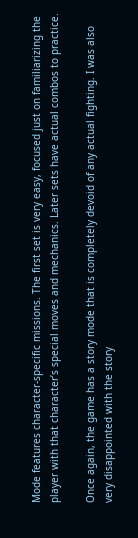Mode features character-specific missions. The first set is very easy, focused just on familiarizing the player with that character’s special moves and mechanics. Later sets have actual combos to practice.

Once again, the game has a story mode that is completely devoid of any actual fighting. I was also very disappointed with the story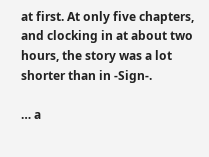at first. At only five chapters, and clocking in at about two hours, the story was a lot shorter than in -Sign-.

… a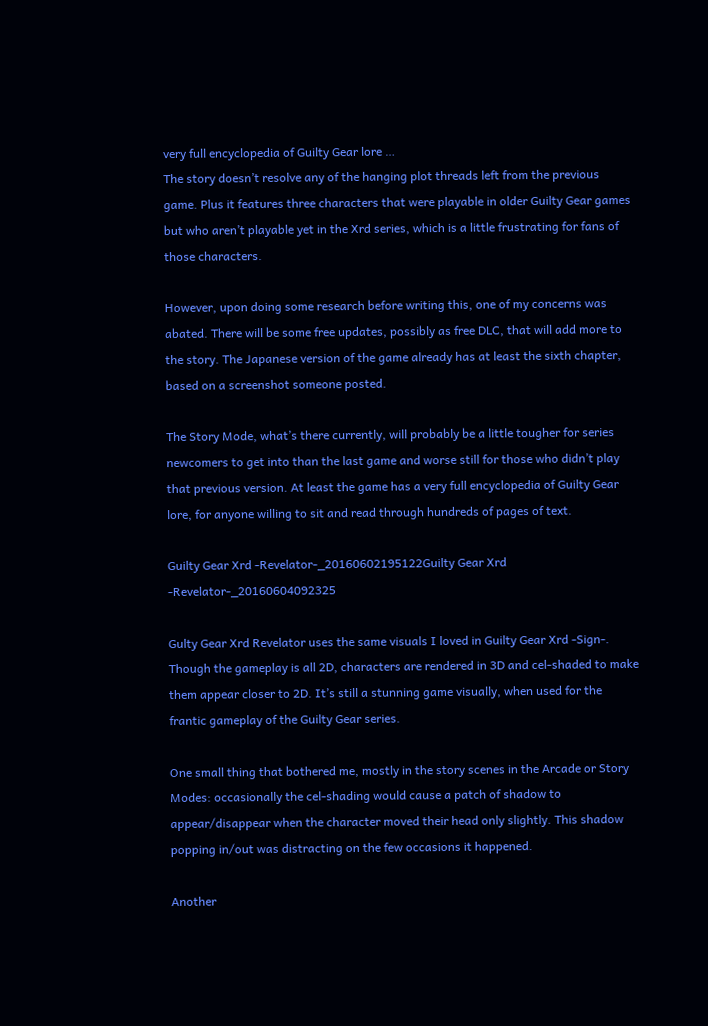very full encyclopedia of Guilty Gear lore …
The story doesn’t resolve any of the hanging plot threads left from the previous game. Plus it features three characters that were playable in older Guilty Gear games but who aren’t playable yet in the Xrd series, which is a little frustrating for fans of those characters.

However, upon doing some research before writing this, one of my concerns was abated. There will be some free updates, possibly as free DLC, that will add more to the story. The Japanese version of the game already has at least the sixth chapter, based on a screenshot someone posted.

The Story Mode, what’s there currently, will probably be a little tougher for series newcomers to get into than the last game and worse still for those who didn’t play that previous version. At least the game has a very full encyclopedia of Guilty Gear lore, for anyone willing to sit and read through hundreds of pages of text.

Guilty Gear Xrd -Revelator-_20160602195122Guilty Gear Xrd -Revelator-_20160604092325

Gulty Gear Xrd Revelator uses the same visuals I loved in Guilty Gear Xrd -Sign-. Though the gameplay is all 2D, characters are rendered in 3D and cel-shaded to make them appear closer to 2D. It’s still a stunning game visually, when used for the frantic gameplay of the Guilty Gear series.

One small thing that bothered me, mostly in the story scenes in the Arcade or Story Modes: occasionally the cel-shading would cause a patch of shadow to appear/disappear when the character moved their head only slightly. This shadow popping in/out was distracting on the few occasions it happened.

Another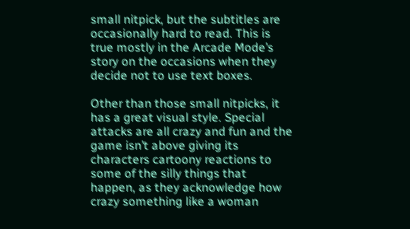small nitpick, but the subtitles are occasionally hard to read. This is true mostly in the Arcade Mode’s story on the occasions when they decide not to use text boxes.

Other than those small nitpicks, it has a great visual style. Special attacks are all crazy and fun and the game isn’t above giving its characters cartoony reactions to some of the silly things that happen, as they acknowledge how crazy something like a woman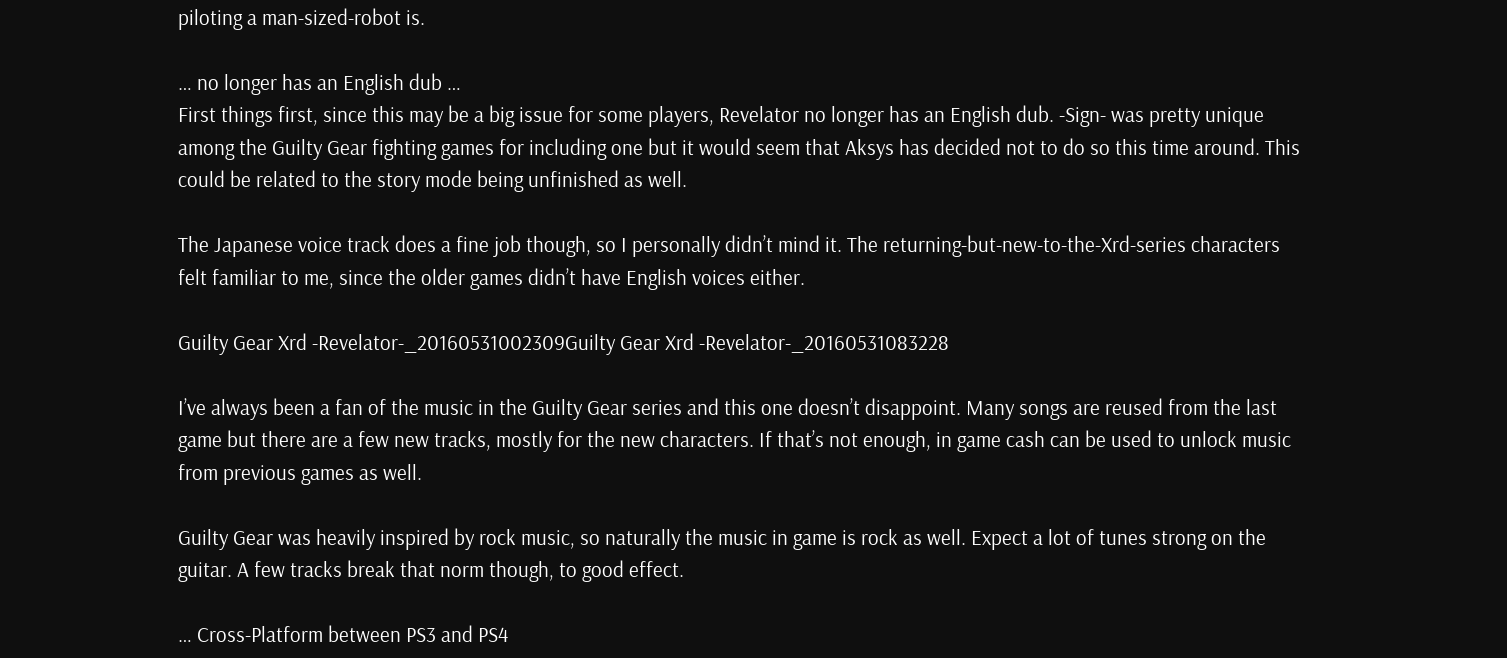piloting a man-sized-robot is.

… no longer has an English dub …
First things first, since this may be a big issue for some players, Revelator no longer has an English dub. -Sign- was pretty unique among the Guilty Gear fighting games for including one but it would seem that Aksys has decided not to do so this time around. This could be related to the story mode being unfinished as well.

The Japanese voice track does a fine job though, so I personally didn’t mind it. The returning-but-new-to-the-Xrd-series characters felt familiar to me, since the older games didn’t have English voices either.

Guilty Gear Xrd -Revelator-_20160531002309Guilty Gear Xrd -Revelator-_20160531083228

I’ve always been a fan of the music in the Guilty Gear series and this one doesn’t disappoint. Many songs are reused from the last game but there are a few new tracks, mostly for the new characters. If that’s not enough, in game cash can be used to unlock music from previous games as well.

Guilty Gear was heavily inspired by rock music, so naturally the music in game is rock as well. Expect a lot of tunes strong on the guitar. A few tracks break that norm though, to good effect.

… Cross-Platform between PS3 and PS4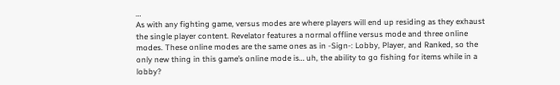…
As with any fighting game, versus modes are where players will end up residing as they exhaust the single player content. Revelator features a normal offline versus mode and three online modes. These online modes are the same ones as in -Sign-: Lobby, Player, and Ranked, so the only new thing in this game’s online mode is… uh, the ability to go fishing for items while in a lobby?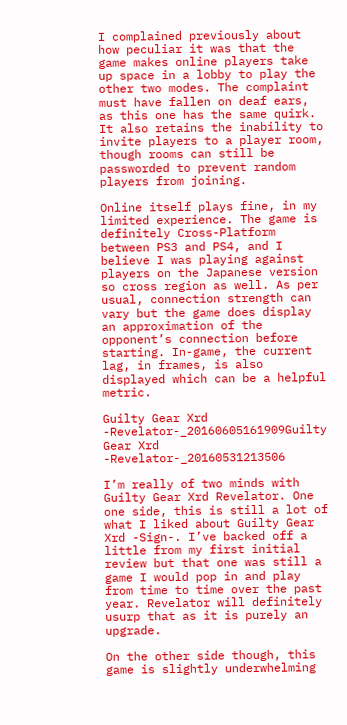I complained previously about how peculiar it was that the game makes online players take up space in a lobby to play the other two modes. The complaint must have fallen on deaf ears, as this one has the same quirk. It also retains the inability to invite players to a player room, though rooms can still be passworded to prevent random players from joining.

Online itself plays fine, in my limited experience. The game is definitely Cross-Platform between PS3 and PS4, and I believe I was playing against players on the Japanese version so cross region as well. As per usual, connection strength can vary but the game does display an approximation of the opponent’s connection before starting. In-game, the current lag, in frames, is also displayed which can be a helpful metric.

Guilty Gear Xrd -Revelator-_20160605161909Guilty Gear Xrd -Revelator-_20160531213506

I’m really of two minds with Guilty Gear Xrd Revelator. One one side, this is still a lot of what I liked about Guilty Gear Xrd -Sign-. I’ve backed off a little from my first initial review but that one was still a game I would pop in and play from time to time over the past year. Revelator will definitely usurp that as it is purely an upgrade.

On the other side though, this game is slightly underwhelming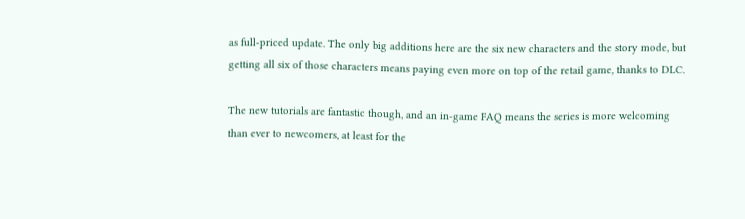as full-priced update. The only big additions here are the six new characters and the story mode, but getting all six of those characters means paying even more on top of the retail game, thanks to DLC.

The new tutorials are fantastic though, and an in-game FAQ means the series is more welcoming than ever to newcomers, at least for the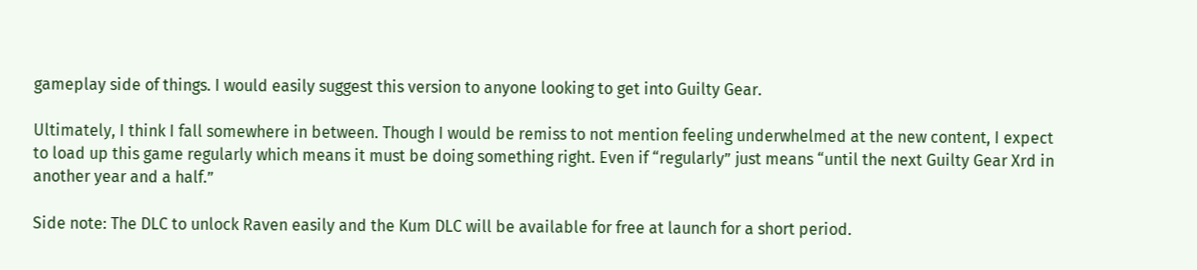gameplay side of things. I would easily suggest this version to anyone looking to get into Guilty Gear.

Ultimately, I think I fall somewhere in between. Though I would be remiss to not mention feeling underwhelmed at the new content, I expect to load up this game regularly which means it must be doing something right. Even if “regularly” just means “until the next Guilty Gear Xrd in another year and a half.”

Side note: The DLC to unlock Raven easily and the Kum DLC will be available for free at launch for a short period.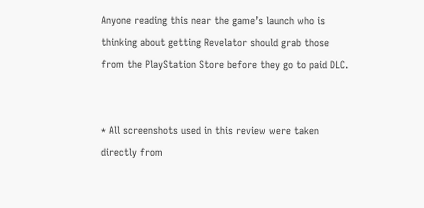Anyone reading this near the game’s launch who is thinking about getting Revelator should grab those from the PlayStation Store before they go to paid DLC.


* All screenshots used in this review were taken directly from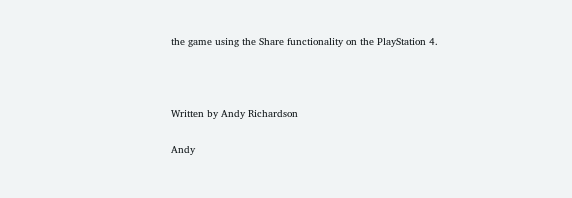the game using the Share functionality on the PlayStation 4.



Written by Andy Richardson

Andy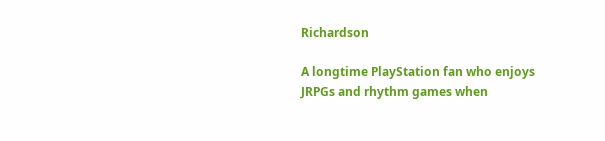Richardson

A longtime PlayStation fan who enjoys JRPGs and rhythm games when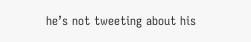he’s not tweeting about his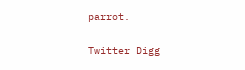parrot.

Twitter Digg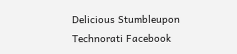Delicious Stumbleupon Technorati Facebook